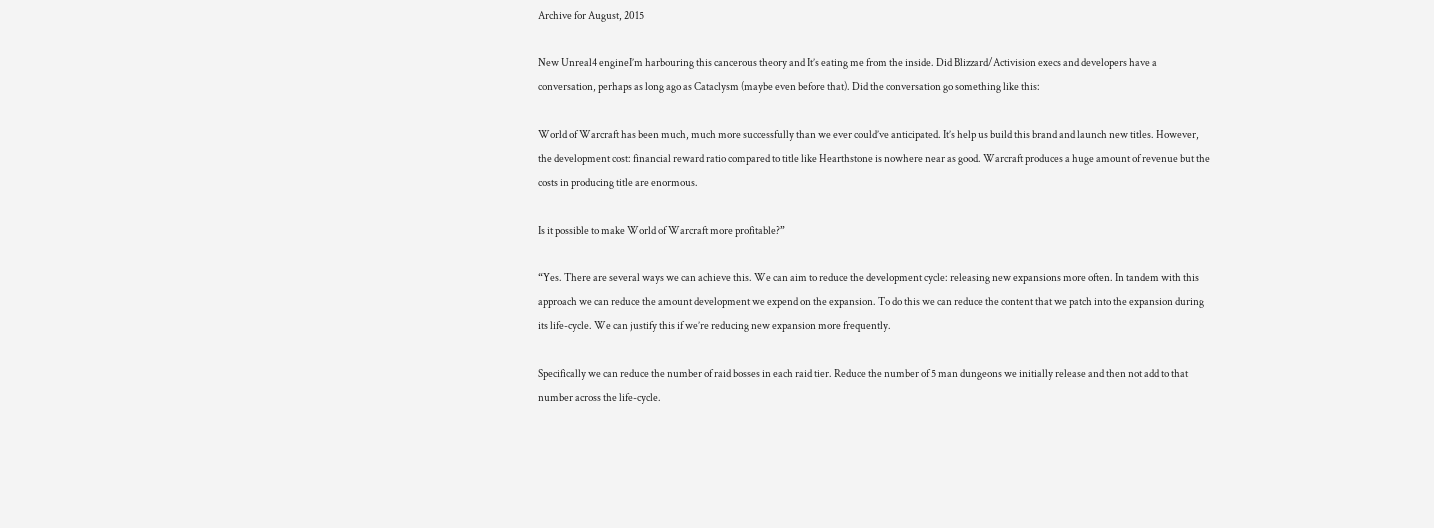Archive for August, 2015

New Unreal4 engineI’m harbouring this cancerous theory and It’s eating me from the inside. Did Blizzard/Activision execs and developers have a conversation, perhaps as long ago as Cataclysm (maybe even before that). Did the conversation go something like this:

World of Warcraft has been much, much more successfully than we ever could’ve anticipated. It’s help us build this brand and launch new titles. However, the development cost: financial reward ratio compared to title like Hearthstone is nowhere near as good. Warcraft produces a huge amount of revenue but the costs in producing title are enormous.

Is it possible to make World of Warcraft more profitable?”

“Yes. There are several ways we can achieve this. We can aim to reduce the development cycle: releasing new expansions more often. In tandem with this approach we can reduce the amount development we expend on the expansion. To do this we can reduce the content that we patch into the expansion during its life-cycle. We can justify this if we’re reducing new expansion more frequently.

Specifically we can reduce the number of raid bosses in each raid tier. Reduce the number of 5 man dungeons we initially release and then not add to that number across the life-cycle.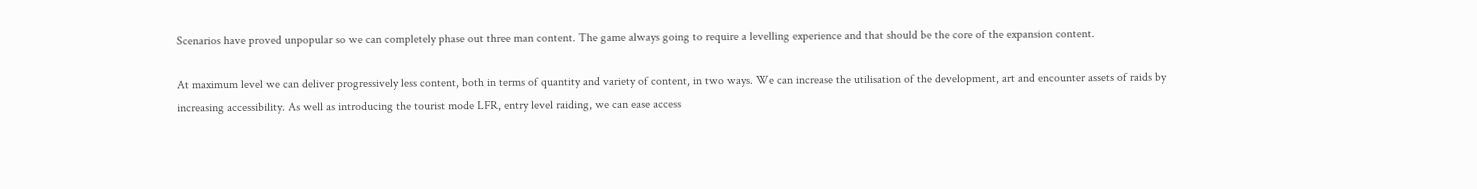Scenarios have proved unpopular so we can completely phase out three man content. The game always going to require a levelling experience and that should be the core of the expansion content.

At maximum level we can deliver progressively less content, both in terms of quantity and variety of content, in two ways. We can increase the utilisation of the development, art and encounter assets of raids by increasing accessibility. As well as introducing the tourist mode LFR, entry level raiding, we can ease access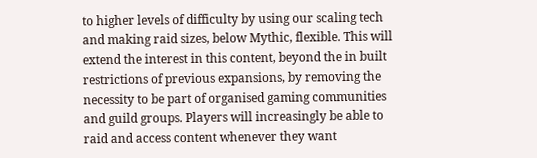to higher levels of difficulty by using our scaling tech and making raid sizes, below Mythic, flexible. This will extend the interest in this content, beyond the in built restrictions of previous expansions, by removing the necessity to be part of organised gaming communities and guild groups. Players will increasingly be able to raid and access content whenever they want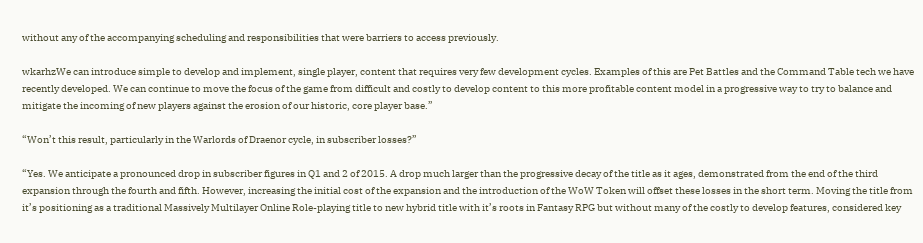without any of the accompanying scheduling and responsibilities that were barriers to access previously.

wkarhzWe can introduce simple to develop and implement, single player, content that requires very few development cycles. Examples of this are Pet Battles and the Command Table tech we have recently developed. We can continue to move the focus of the game from difficult and costly to develop content to this more profitable content model in a progressive way to try to balance and mitigate the incoming of new players against the erosion of our historic, core player base.”

“Won’t this result, particularly in the Warlords of Draenor cycle, in subscriber losses?”

“Yes. We anticipate a pronounced drop in subscriber figures in Q1 and 2 of 2015. A drop much larger than the progressive decay of the title as it ages, demonstrated from the end of the third expansion through the fourth and fifth. However, increasing the initial cost of the expansion and the introduction of the WoW Token will offset these losses in the short term. Moving the title from it’s positioning as a traditional Massively Multilayer Online Role-playing title to new hybrid title with it’s roots in Fantasy RPG but without many of the costly to develop features, considered key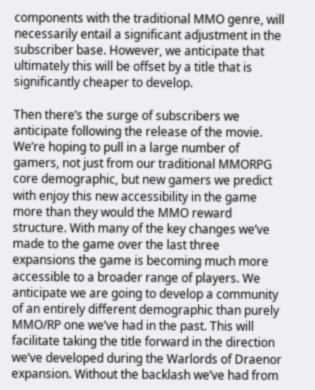components with the traditional MMO genre, will necessarily entail a significant adjustment in the subscriber base. However, we anticipate that ultimately this will be offset by a title that is significantly cheaper to develop.

Then there’s the surge of subscribers we anticipate following the release of the movie. We’re hoping to pull in a large number of gamers, not just from our traditional MMORPG core demographic, but new gamers we predict with enjoy this new accessibility in the game more than they would the MMO reward structure. With many of the key changes we’ve made to the game over the last three expansions the game is becoming much more accessible to a broader range of players. We anticipate we are going to develop a community of an entirely different demographic than purely MMO/RP one we’ve had in the past. This will facilitate taking the title forward in the direction we’ve developed during the Warlords of Draenor expansion. Without the backlash we’ve had from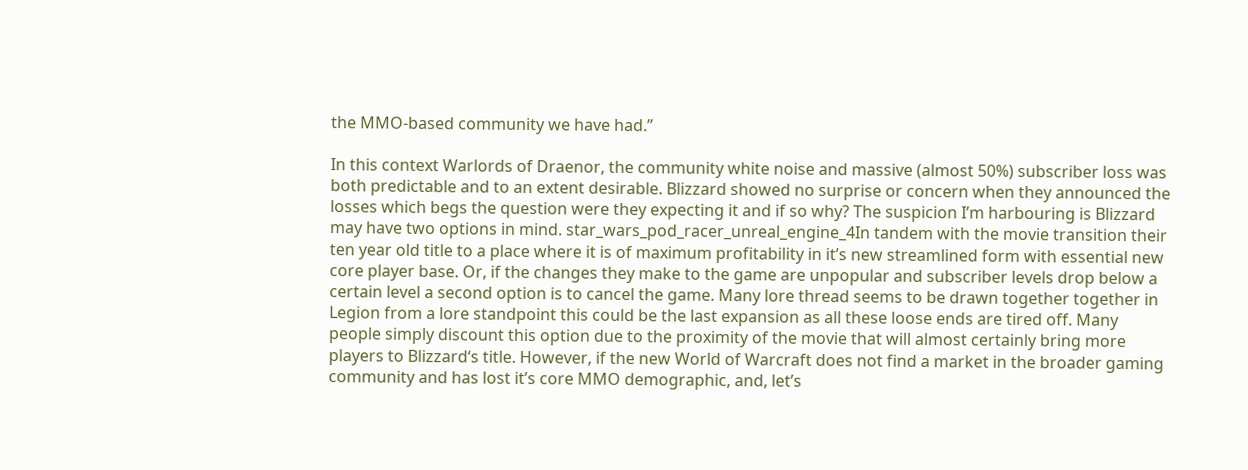the MMO-based community we have had.”

In this context Warlords of Draenor, the community white noise and massive (almost 50%) subscriber loss was both predictable and to an extent desirable. Blizzard showed no surprise or concern when they announced the losses which begs the question were they expecting it and if so why? The suspicion I’m harbouring is Blizzard may have two options in mind. star_wars_pod_racer_unreal_engine_4In tandem with the movie transition their ten year old title to a place where it is of maximum profitability in it’s new streamlined form with essential new core player base. Or, if the changes they make to the game are unpopular and subscriber levels drop below a certain level a second option is to cancel the game. Many lore thread seems to be drawn together together in Legion from a lore standpoint this could be the last expansion as all these loose ends are tired off. Many people simply discount this option due to the proximity of the movie that will almost certainly bring more players to Blizzard‘s title. However, if the new World of Warcraft does not find a market in the broader gaming community and has lost it’s core MMO demographic, and, let’s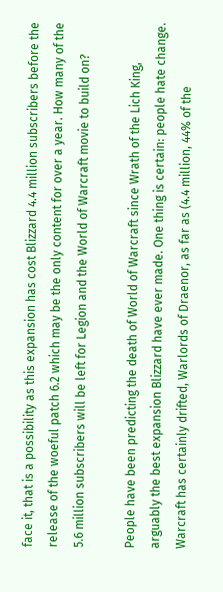face it, that is a possibility as this expansion has cost Blizzard 4.4 million subscribers before the release of the woeful patch 6.2 which may be the only content for over a year. How many of the 5.6 million subscribers will be left for Legion and the World of Warcraft movie to build on?

People have been predicting the death of World of Warcraft since Wrath of the Lich King, arguably the best expansion Blizzard have ever made. One thing is certain: people hate change. Warcraft has certainly drifted, Warlords of Draenor, as far as (4.4 million, 44% of the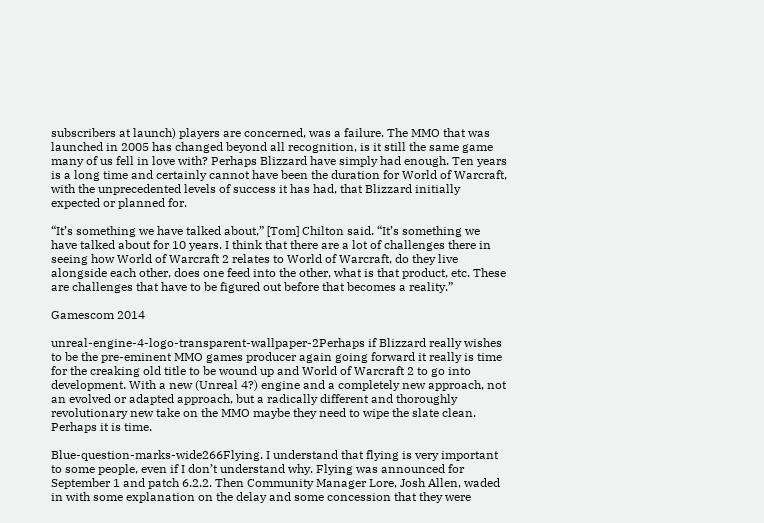subscribers at launch) players are concerned, was a failure. The MMO that was launched in 2005 has changed beyond all recognition, is it still the same game many of us fell in love with? Perhaps Blizzard have simply had enough. Ten years is a long time and certainly cannot have been the duration for World of Warcraft, with the unprecedented levels of success it has had, that Blizzard initially expected or planned for.

“It’s something we have talked about,” [Tom] Chilton said. “It’s something we have talked about for 10 years. I think that there are a lot of challenges there in seeing how World of Warcraft 2 relates to World of Warcraft, do they live alongside each other, does one feed into the other, what is that product, etc. These are challenges that have to be figured out before that becomes a reality.”

Gamescom 2014

unreal-engine-4-logo-transparent-wallpaper-2Perhaps if Blizzard really wishes to be the pre-eminent MMO games producer again going forward it really is time for the creaking old title to be wound up and World of Warcraft 2 to go into development. With a new (Unreal 4?) engine and a completely new approach, not an evolved or adapted approach, but a radically different and thoroughly revolutionary new take on the MMO maybe they need to wipe the slate clean. Perhaps it is time.

Blue-question-marks-wide266Flying. I understand that flying is very important to some people, even if I don’t understand why. Flying was announced for September 1 and patch 6.2.2. Then Community Manager Lore, Josh Allen, waded in with some explanation on the delay and some concession that they were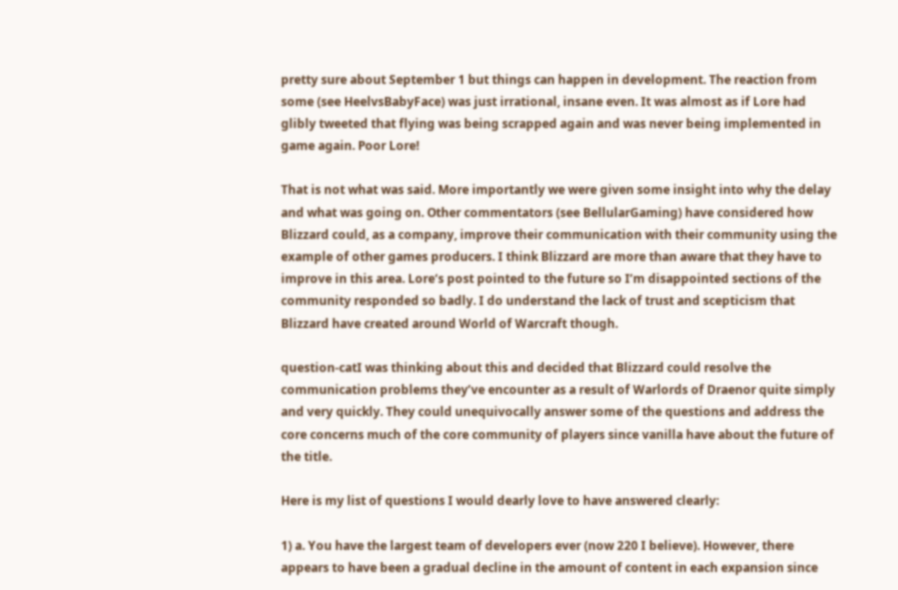pretty sure about September 1 but things can happen in development. The reaction from some (see HeelvsBabyFace) was just irrational, insane even. It was almost as if Lore had glibly tweeted that flying was being scrapped again and was never being implemented in game again. Poor Lore!

That is not what was said. More importantly we were given some insight into why the delay and what was going on. Other commentators (see BellularGaming) have considered how Blizzard could, as a company, improve their communication with their community using the example of other games producers. I think Blizzard are more than aware that they have to improve in this area. Lore‘s post pointed to the future so I’m disappointed sections of the community responded so badly. I do understand the lack of trust and scepticism that Blizzard have created around World of Warcraft though.

question-catI was thinking about this and decided that Blizzard could resolve the communication problems they’ve encounter as a result of Warlords of Draenor quite simply and very quickly. They could unequivocally answer some of the questions and address the core concerns much of the core community of players since vanilla have about the future of the title.

Here is my list of questions I would dearly love to have answered clearly:

1) a. You have the largest team of developers ever (now 220 I believe). However, there appears to have been a gradual decline in the amount of content in each expansion since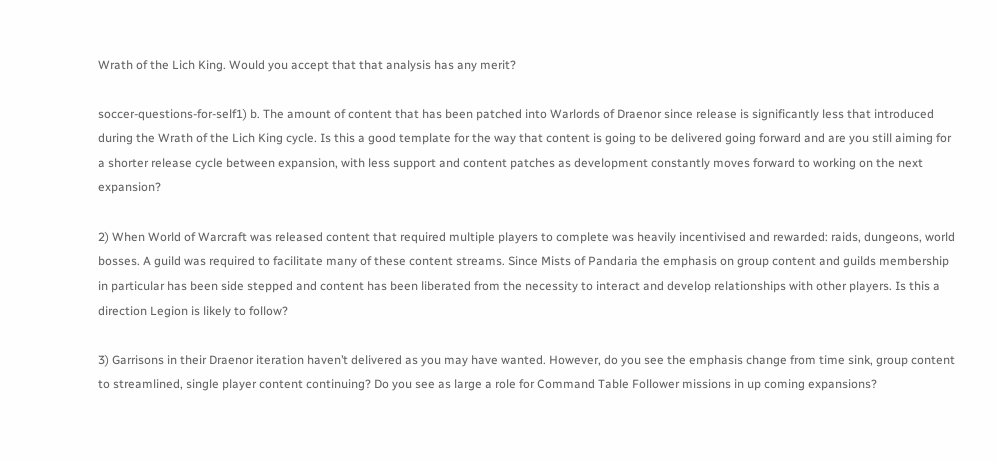Wrath of the Lich King. Would you accept that that analysis has any merit?

soccer-questions-for-self1) b. The amount of content that has been patched into Warlords of Draenor since release is significantly less that introduced during the Wrath of the Lich King cycle. Is this a good template for the way that content is going to be delivered going forward and are you still aiming for a shorter release cycle between expansion, with less support and content patches as development constantly moves forward to working on the next expansion?

2) When World of Warcraft was released content that required multiple players to complete was heavily incentivised and rewarded: raids, dungeons, world bosses. A guild was required to facilitate many of these content streams. Since Mists of Pandaria the emphasis on group content and guilds membership in particular has been side stepped and content has been liberated from the necessity to interact and develop relationships with other players. Is this a direction Legion is likely to follow?

3) Garrisons in their Draenor iteration haven’t delivered as you may have wanted. However, do you see the emphasis change from time sink, group content to streamlined, single player content continuing? Do you see as large a role for Command Table Follower missions in up coming expansions?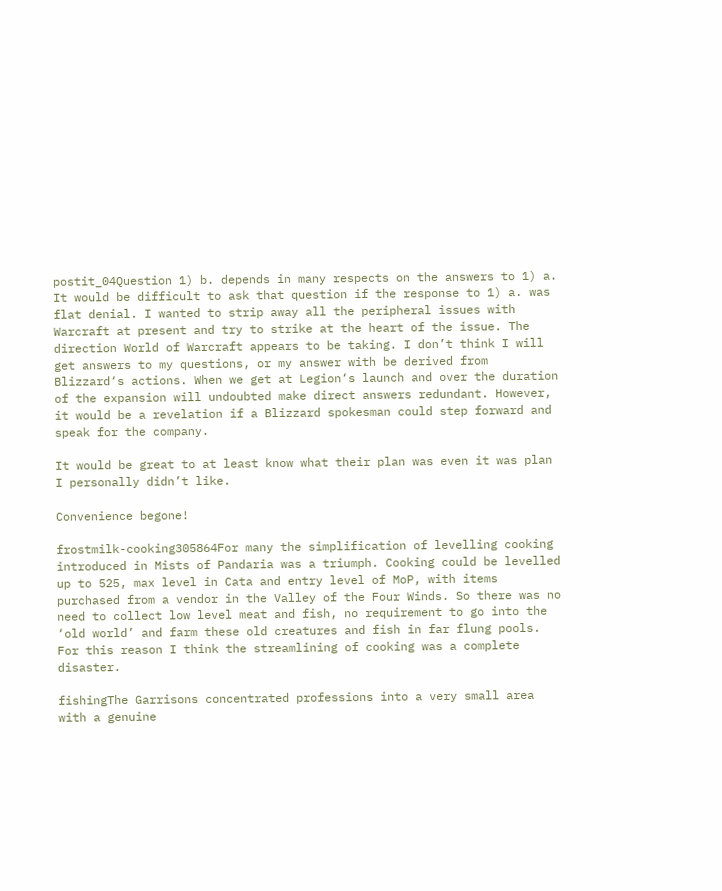postit_04Question 1) b. depends in many respects on the answers to 1) a. It would be difficult to ask that question if the response to 1) a. was flat denial. I wanted to strip away all the peripheral issues with Warcraft at present and try to strike at the heart of the issue. The direction World of Warcraft appears to be taking. I don’t think I will get answers to my questions, or my answer with be derived from Blizzard‘s actions. When we get at Legion‘s launch and over the duration of the expansion will undoubted make direct answers redundant. However, it would be a revelation if a Blizzard spokesman could step forward and speak for the company.

It would be great to at least know what their plan was even it was plan I personally didn’t like.

Convenience begone!

frostmilk-cooking305864For many the simplification of levelling cooking introduced in Mists of Pandaria was a triumph. Cooking could be levelled up to 525, max level in Cata and entry level of MoP, with items purchased from a vendor in the Valley of the Four Winds. So there was no need to collect low level meat and fish, no requirement to go into the ‘old world’ and farm these old creatures and fish in far flung pools. For this reason I think the streamlining of cooking was a complete disaster.

fishingThe Garrisons concentrated professions into a very small area with a genuine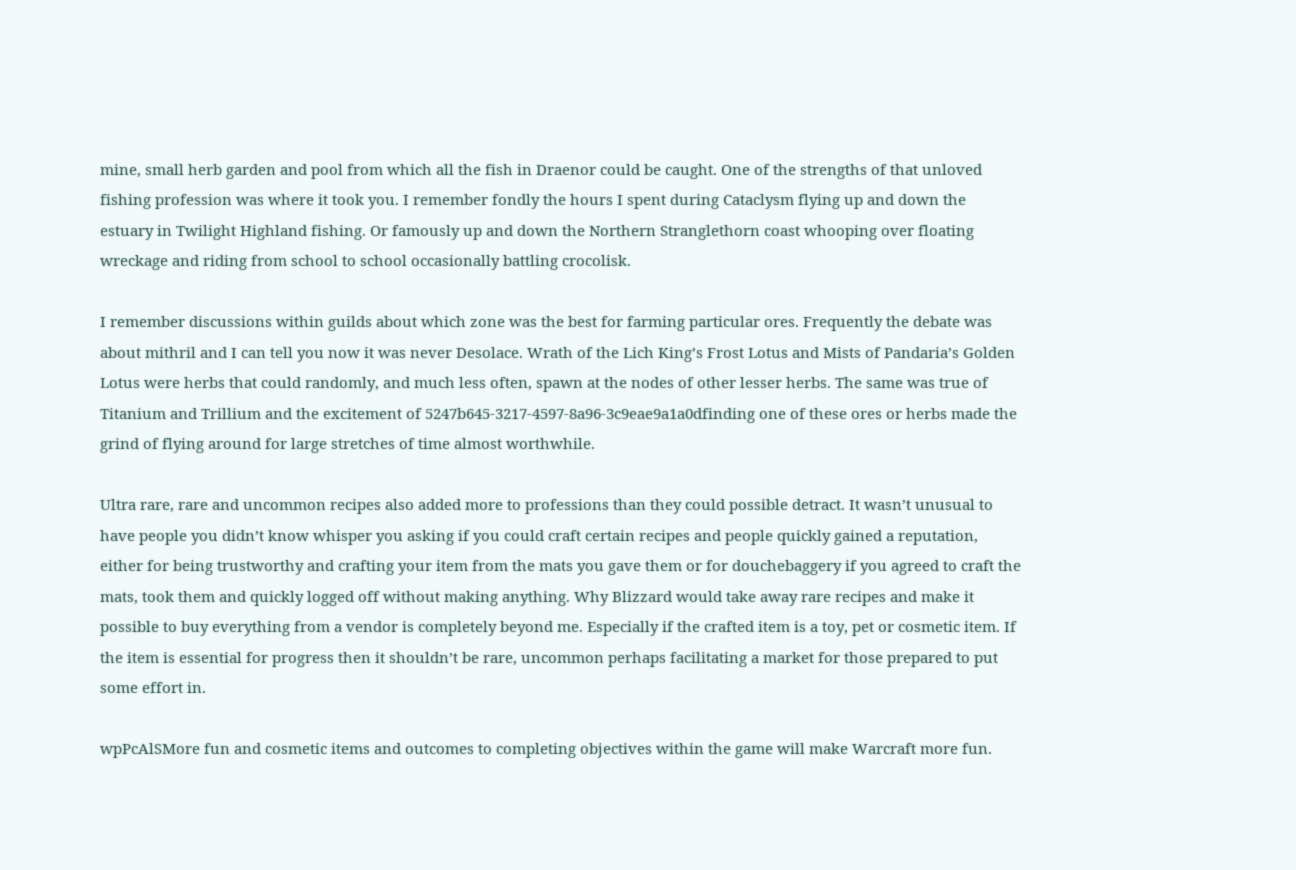mine, small herb garden and pool from which all the fish in Draenor could be caught. One of the strengths of that unloved fishing profession was where it took you. I remember fondly the hours I spent during Cataclysm flying up and down the estuary in Twilight Highland fishing. Or famously up and down the Northern Stranglethorn coast whooping over floating wreckage and riding from school to school occasionally battling crocolisk.

I remember discussions within guilds about which zone was the best for farming particular ores. Frequently the debate was about mithril and I can tell you now it was never Desolace. Wrath of the Lich King’s Frost Lotus and Mists of Pandaria’s Golden Lotus were herbs that could randomly, and much less often, spawn at the nodes of other lesser herbs. The same was true of Titanium and Trillium and the excitement of 5247b645-3217-4597-8a96-3c9eae9a1a0dfinding one of these ores or herbs made the grind of flying around for large stretches of time almost worthwhile.

Ultra rare, rare and uncommon recipes also added more to professions than they could possible detract. It wasn’t unusual to have people you didn’t know whisper you asking if you could craft certain recipes and people quickly gained a reputation, either for being trustworthy and crafting your item from the mats you gave them or for douchebaggery if you agreed to craft the mats, took them and quickly logged off without making anything. Why Blizzard would take away rare recipes and make it possible to buy everything from a vendor is completely beyond me. Especially if the crafted item is a toy, pet or cosmetic item. If the item is essential for progress then it shouldn’t be rare, uncommon perhaps facilitating a market for those prepared to put some effort in.

wpPcAlSMore fun and cosmetic items and outcomes to completing objectives within the game will make Warcraft more fun.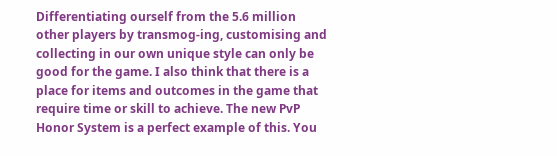Differentiating ourself from the 5.6 million other players by transmog-ing, customising and collecting in our own unique style can only be good for the game. I also think that there is a place for items and outcomes in the game that require time or skill to achieve. The new PvP Honor System is a perfect example of this. You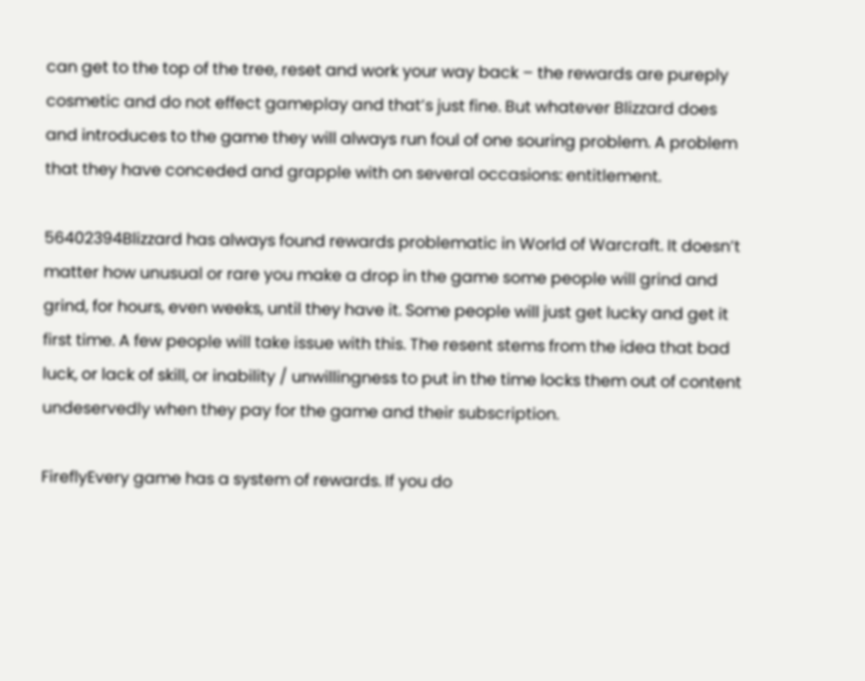can get to the top of the tree, reset and work your way back – the rewards are pureply cosmetic and do not effect gameplay and that’s just fine. But whatever Blizzard does and introduces to the game they will always run foul of one souring problem. A problem that they have conceded and grapple with on several occasions: entitlement.

56402394Blizzard has always found rewards problematic in World of Warcraft. It doesn’t matter how unusual or rare you make a drop in the game some people will grind and grind, for hours, even weeks, until they have it. Some people will just get lucky and get it first time. A few people will take issue with this. The resent stems from the idea that bad luck, or lack of skill, or inability / unwillingness to put in the time locks them out of content undeservedly when they pay for the game and their subscription.

FireflyEvery game has a system of rewards. If you do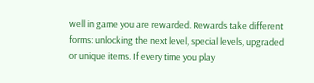well in game you are rewarded. Rewards take different forms: unlocking the next level, special levels, upgraded or unique items. If every time you play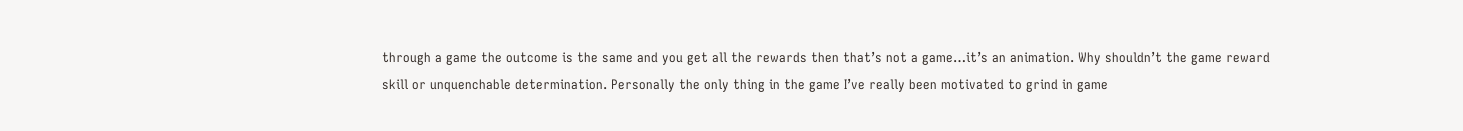through a game the outcome is the same and you get all the rewards then that’s not a game…it’s an animation. Why shouldn’t the game reward skill or unquenchable determination. Personally the only thing in the game I’ve really been motivated to grind in game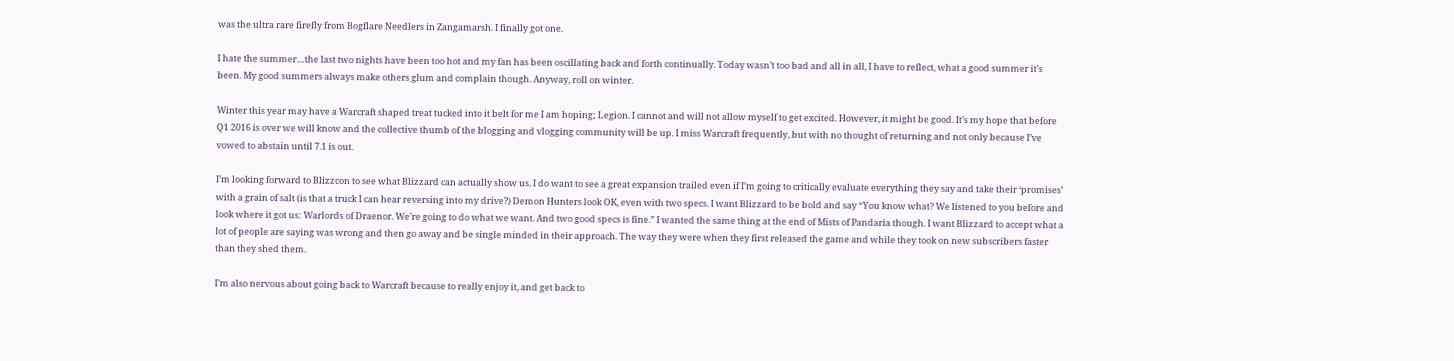was the ultra rare firefly from Bogflare Needlers in Zangamarsh. I finally got one.

I hate the summer…the last two nights have been too hot and my fan has been oscillating back and forth continually. Today wasn’t too bad and all in all, I have to reflect, what a good summer it’s been. My good summers always make others glum and complain though. Anyway, roll on winter.

Winter this year may have a Warcraft shaped treat tucked into it belt for me I am hoping; Legion. I cannot and will not allow myself to get excited. However, it might be good. It’s my hope that before Q1 2016 is over we will know and the collective thumb of the blogging and vlogging community will be up. I miss Warcraft frequently, but with no thought of returning and not only because I’ve vowed to abstain until 7.1 is out.

I’m looking forward to Blizzcon to see what Blizzard can actually show us. I do want to see a great expansion trailed even if I’m going to critically evaluate everything they say and take their ‘promises’ with a grain of salt (is that a truck I can hear reversing into my drive?) Demon Hunters look OK, even with two specs. I want Blizzard to be bold and say “You know what? We listened to you before and look where it got us: Warlords of Draenor. We’re going to do what we want. And two good specs is fine.” I wanted the same thing at the end of Mists of Pandaria though. I want Blizzard to accept what a lot of people are saying was wrong and then go away and be single minded in their approach. The way they were when they first released the game and while they took on new subscribers faster than they shed them.

I’m also nervous about going back to Warcraft because to really enjoy it, and get back to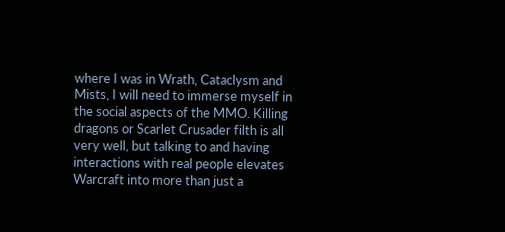where I was in Wrath, Cataclysm and Mists, I will need to immerse myself in the social aspects of the MMO. Killing dragons or Scarlet Crusader filth is all very well, but talking to and having interactions with real people elevates Warcraft into more than just a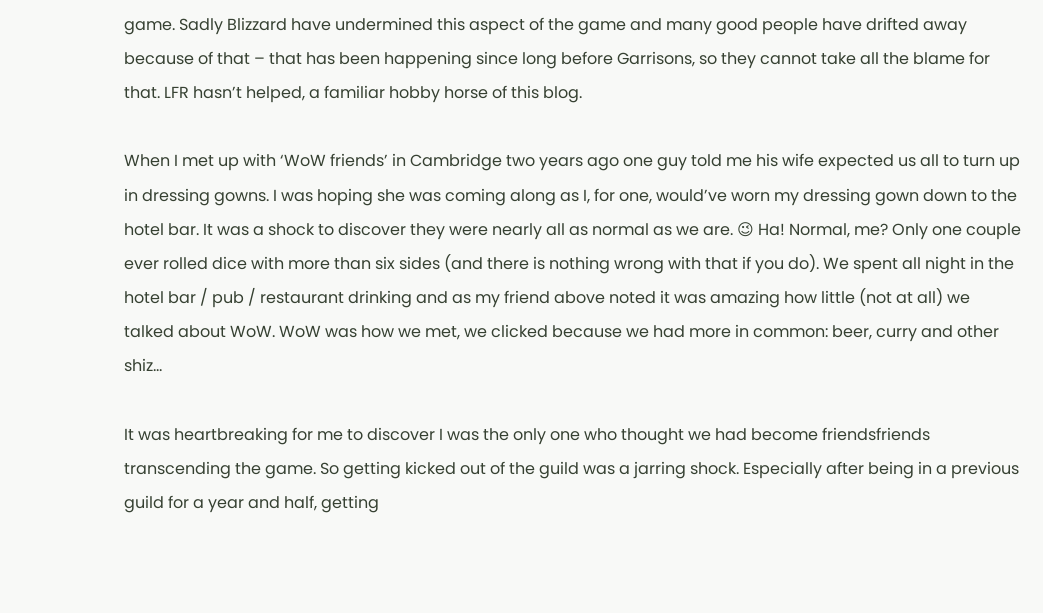game. Sadly Blizzard have undermined this aspect of the game and many good people have drifted away because of that – that has been happening since long before Garrisons, so they cannot take all the blame for that. LFR hasn’t helped, a familiar hobby horse of this blog.

When I met up with ‘WoW friends’ in Cambridge two years ago one guy told me his wife expected us all to turn up in dressing gowns. I was hoping she was coming along as I, for one, would’ve worn my dressing gown down to the hotel bar. It was a shock to discover they were nearly all as normal as we are. 😉 Ha! Normal, me? Only one couple ever rolled dice with more than six sides (and there is nothing wrong with that if you do). We spent all night in the hotel bar / pub / restaurant drinking and as my friend above noted it was amazing how little (not at all) we talked about WoW. WoW was how we met, we clicked because we had more in common: beer, curry and other shiz…

It was heartbreaking for me to discover I was the only one who thought we had become friendsfriends transcending the game. So getting kicked out of the guild was a jarring shock. Especially after being in a previous guild for a year and half, getting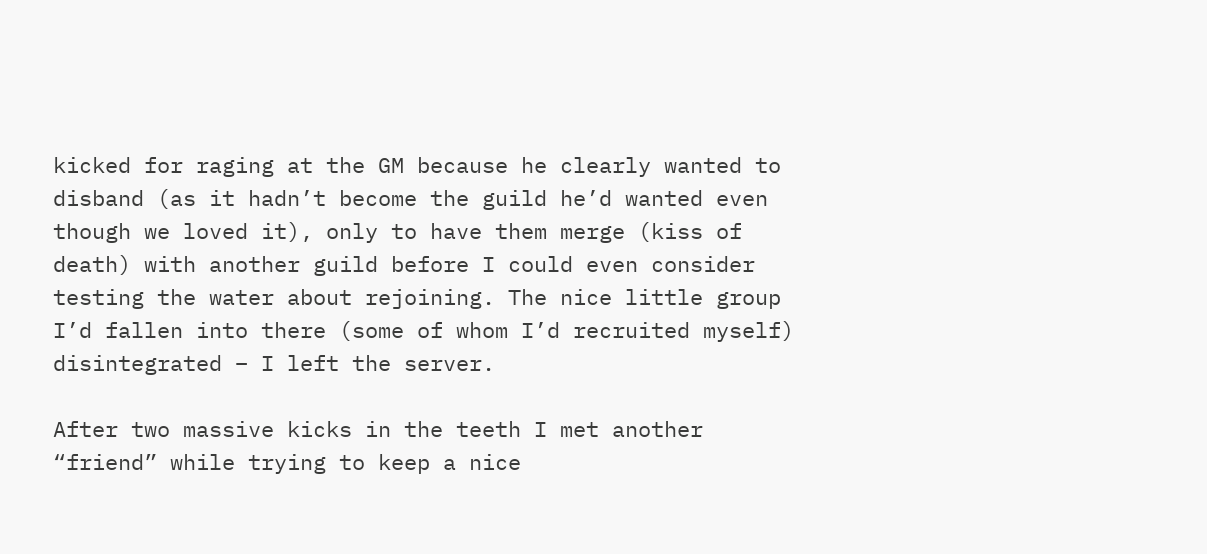kicked for raging at the GM because he clearly wanted to disband (as it hadn’t become the guild he’d wanted even though we loved it), only to have them merge (kiss of death) with another guild before I could even consider testing the water about rejoining. The nice little group I’d fallen into there (some of whom I’d recruited myself) disintegrated – I left the server.

After two massive kicks in the teeth I met another “friend” while trying to keep a nice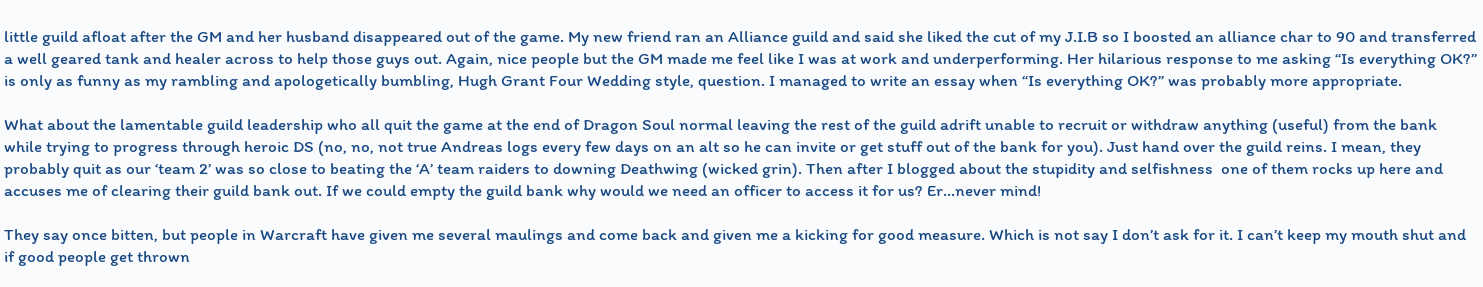little guild afloat after the GM and her husband disappeared out of the game. My new friend ran an Alliance guild and said she liked the cut of my J.I.B so I boosted an alliance char to 90 and transferred a well geared tank and healer across to help those guys out. Again, nice people but the GM made me feel like I was at work and underperforming. Her hilarious response to me asking “Is everything OK?” is only as funny as my rambling and apologetically bumbling, Hugh Grant Four Wedding style, question. I managed to write an essay when “Is everything OK?” was probably more appropriate.

What about the lamentable guild leadership who all quit the game at the end of Dragon Soul normal leaving the rest of the guild adrift unable to recruit or withdraw anything (useful) from the bank while trying to progress through heroic DS (no, no, not true Andreas logs every few days on an alt so he can invite or get stuff out of the bank for you). Just hand over the guild reins. I mean, they probably quit as our ‘team 2’ was so close to beating the ‘A’ team raiders to downing Deathwing (wicked grin). Then after I blogged about the stupidity and selfishness  one of them rocks up here and accuses me of clearing their guild bank out. If we could empty the guild bank why would we need an officer to access it for us? Er…never mind!

They say once bitten, but people in Warcraft have given me several maulings and come back and given me a kicking for good measure. Which is not say I don’t ask for it. I can’t keep my mouth shut and if good people get thrown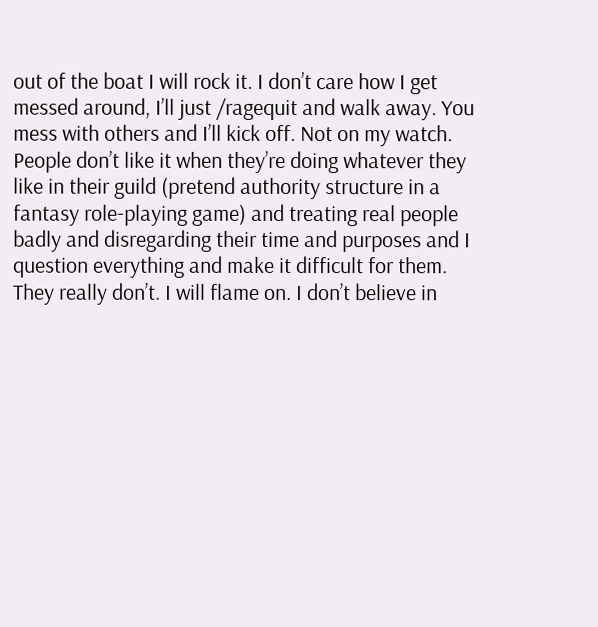out of the boat I will rock it. I don’t care how I get messed around, I’ll just /ragequit and walk away. You mess with others and I’ll kick off. Not on my watch. People don’t like it when they’re doing whatever they like in their guild (pretend authority structure in a fantasy role-playing game) and treating real people badly and disregarding their time and purposes and I question everything and make it difficult for them. They really don’t. I will flame on. I don’t believe in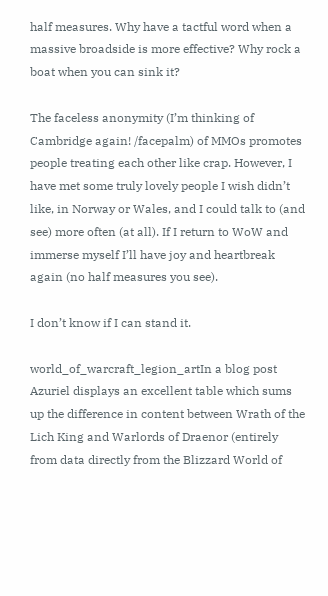half measures. Why have a tactful word when a massive broadside is more effective? Why rock a boat when you can sink it?

The faceless anonymity (I’m thinking of Cambridge again! /facepalm) of MMOs promotes people treating each other like crap. However, I have met some truly lovely people I wish didn’t like, in Norway or Wales, and I could talk to (and see) more often (at all). If I return to WoW and immerse myself I’ll have joy and heartbreak again (no half measures you see).

I don’t know if I can stand it.

world_of_warcraft_legion_artIn a blog post Azuriel displays an excellent table which sums up the difference in content between Wrath of the Lich King and Warlords of Draenor (entirely from data directly from the Blizzard World of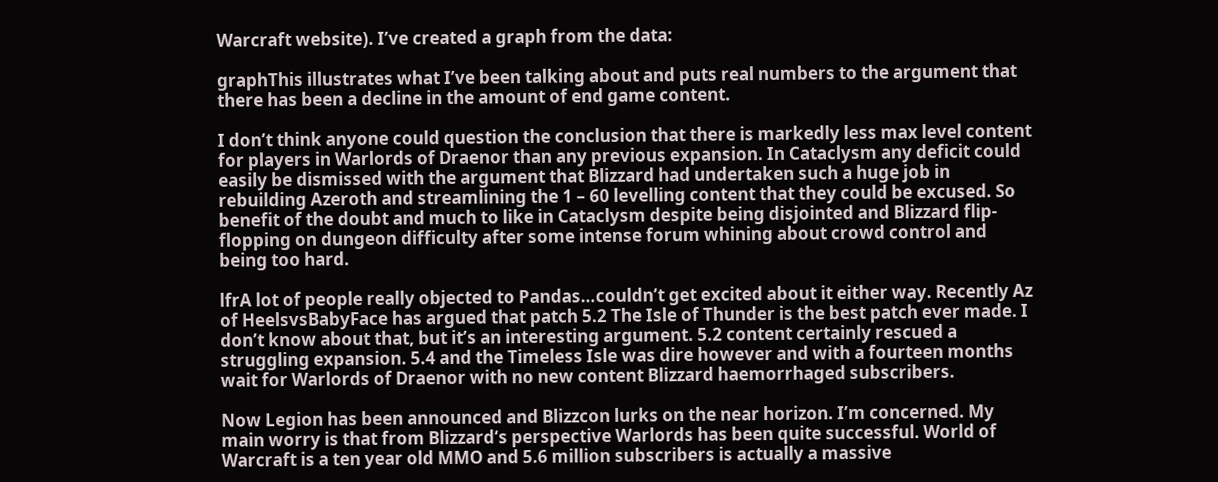Warcraft website). I’ve created a graph from the data:

graphThis illustrates what I’ve been talking about and puts real numbers to the argument that there has been a decline in the amount of end game content.

I don’t think anyone could question the conclusion that there is markedly less max level content for players in Warlords of Draenor than any previous expansion. In Cataclysm any deficit could easily be dismissed with the argument that Blizzard had undertaken such a huge job in rebuilding Azeroth and streamlining the 1 – 60 levelling content that they could be excused. So benefit of the doubt and much to like in Cataclysm despite being disjointed and Blizzard flip-flopping on dungeon difficulty after some intense forum whining about crowd control and being too hard.

lfrA lot of people really objected to Pandas…couldn’t get excited about it either way. Recently Az of HeelsvsBabyFace has argued that patch 5.2 The Isle of Thunder is the best patch ever made. I don’t know about that, but it’s an interesting argument. 5.2 content certainly rescued a struggling expansion. 5.4 and the Timeless Isle was dire however and with a fourteen months wait for Warlords of Draenor with no new content Blizzard haemorrhaged subscribers.

Now Legion has been announced and Blizzcon lurks on the near horizon. I’m concerned. My main worry is that from Blizzard‘s perspective Warlords has been quite successful. World of Warcraft is a ten year old MMO and 5.6 million subscribers is actually a massive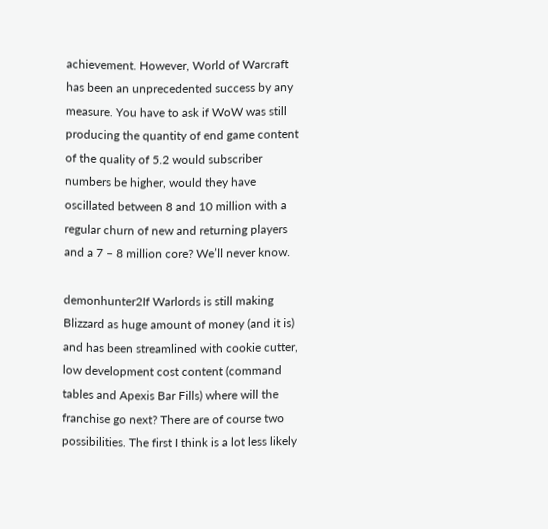achievement. However, World of Warcraft has been an unprecedented success by any measure. You have to ask if WoW was still producing the quantity of end game content of the quality of 5.2 would subscriber numbers be higher, would they have oscillated between 8 and 10 million with a regular churn of new and returning players and a 7 – 8 million core? We’ll never know.

demonhunter2If Warlords is still making Blizzard as huge amount of money (and it is) and has been streamlined with cookie cutter, low development cost content (command tables and Apexis Bar Fills) where will the franchise go next? There are of course two possibilities. The first I think is a lot less likely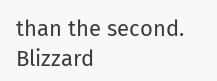than the second. Blizzard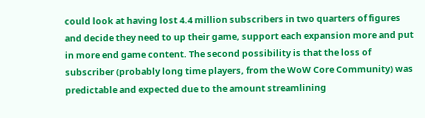could look at having lost 4.4 million subscribers in two quarters of figures and decide they need to up their game, support each expansion more and put in more end game content. The second possibility is that the loss of subscriber (probably long time players, from the WoW Core Community) was predictable and expected due to the amount streamlining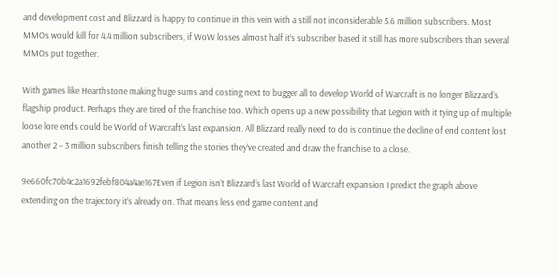and development cost and Blizzard is happy to continue in this vein with a still not inconsiderable 5.6 million subscribers. Most MMOs would kill for 4.4 million subscribers, if WoW losses almost half it’s subscriber based it still has more subscribers than several MMOs put together.

With games like Hearthstone making huge sums and costing next to bugger all to develop World of Warcraft is no longer Blizzard‘s flagship product. Perhaps they are tired of the franchise too. Which opens up a new possibility that Legion with it tying up of multiple loose lore ends could be World of Warcraft‘s last expansion. All Blizzard really need to do is continue the decline of end content lost another 2 – 3 million subscribers finish telling the stories they’ve created and draw the franchise to a close.

9e660fc70b4c2a1692febf804a4ae167Even if Legion isn’t Blizzard‘s last World of Warcraft expansion I predict the graph above extending on the trajectory it’s already on. That means less end game content and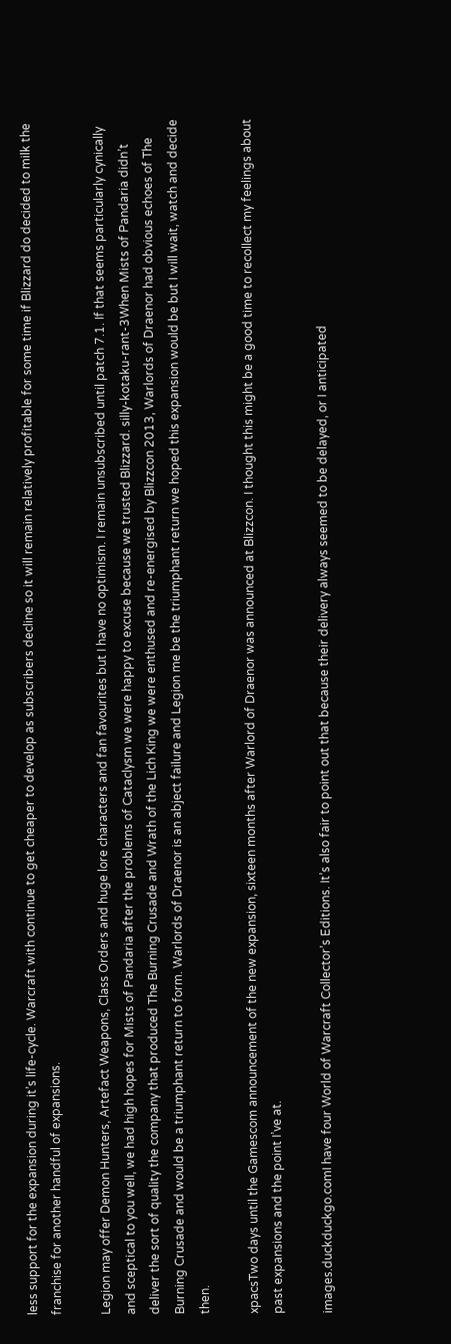less support for the expansion during it’s life-cycle. Warcraft with continue to get cheaper to develop as subscribers decline so it will remain relatively profitable for some time if Blizzard do decided to milk the franchise for another handful of expansions.

Legion may offer Demon Hunters, Artefact Weapons, Class Orders and huge lore characters and fan favourites but I have no optimism. I remain unsubscribed until patch 7.1. If that seems particularly cynically and sceptical to you well, we had high hopes for Mists of Pandaria after the problems of Cataclysm we were happy to excuse because we trusted Blizzard. silly-kotaku-rant-3When Mists of Pandaria didn’t deliver the sort of quality the company that produced The Burning Crusade and Wrath of the Lich King we were enthused and re-energised by Blizzcon 2013, Warlords of Draenor had obvious echoes of The Burning Crusade and would be a triumphant return to form. Warlords of Draenor is an abject failure and Legion me be the triumphant return we hoped this expansion would be but I will wait, watch and decide then.

xpacsTwo days until the Gamescom announcement of the new expansion, sixteen months after Warlord of Draenor was announced at Blizzcon. I thought this might be a good time to recollect my feelings about past expansions and the point I’ve at.

images.duckduckgo.comI have four World of Warcraft Collector’s Editions. It’s also fair to point out that because their delivery always seemed to be delayed, or I anticipated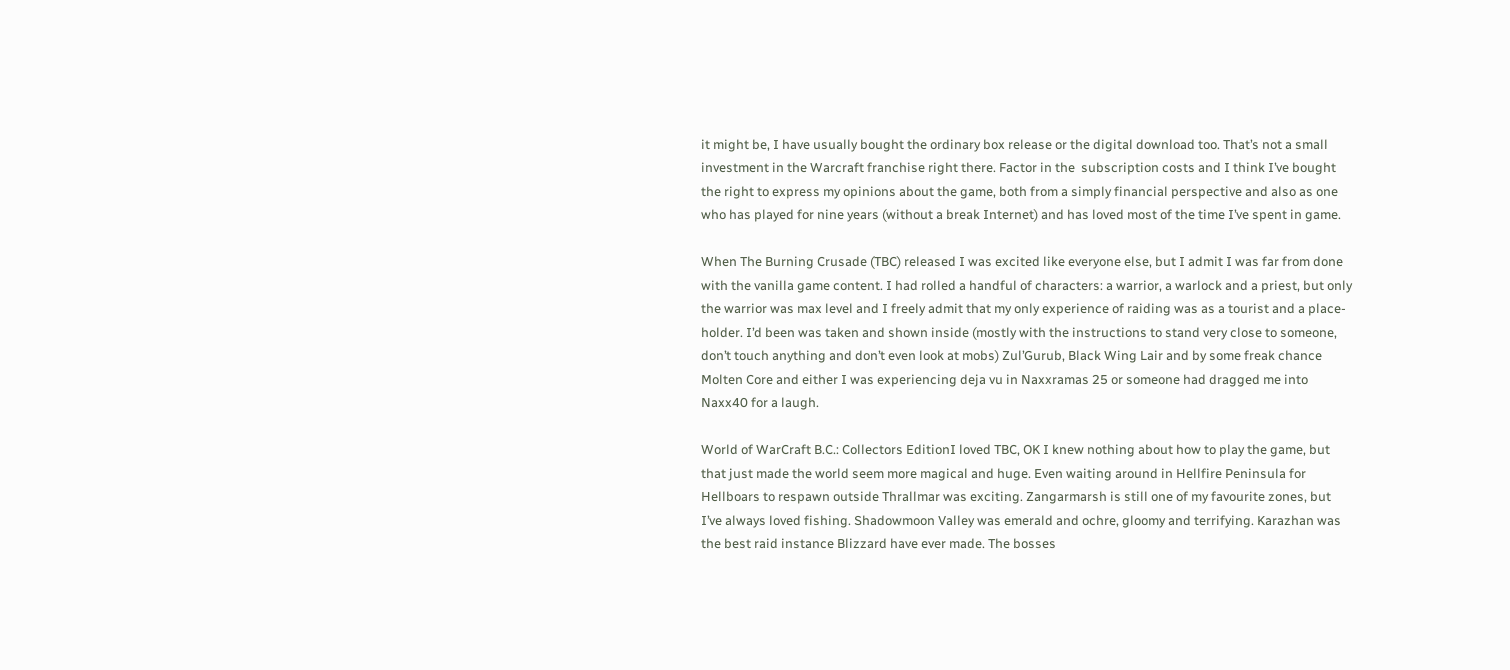it might be, I have usually bought the ordinary box release or the digital download too. That’s not a small investment in the Warcraft franchise right there. Factor in the  subscription costs and I think I’ve bought the right to express my opinions about the game, both from a simply financial perspective and also as one who has played for nine years (without a break Internet) and has loved most of the time I’ve spent in game.

When The Burning Crusade (TBC) released I was excited like everyone else, but I admit I was far from done with the vanilla game content. I had rolled a handful of characters: a warrior, a warlock and a priest, but only the warrior was max level and I freely admit that my only experience of raiding was as a tourist and a place-holder. I’d been was taken and shown inside (mostly with the instructions to stand very close to someone, don’t touch anything and don’t even look at mobs) Zul’Gurub, Black Wing Lair and by some freak chance Molten Core and either I was experiencing deja vu in Naxxramas 25 or someone had dragged me into Naxx40 for a laugh.

World of WarCraft B.C.: Collectors EditionI loved TBC, OK I knew nothing about how to play the game, but that just made the world seem more magical and huge. Even waiting around in Hellfire Peninsula for Hellboars to respawn outside Thrallmar was exciting. Zangarmarsh is still one of my favourite zones, but I’ve always loved fishing. Shadowmoon Valley was emerald and ochre, gloomy and terrifying. Karazhan was the best raid instance Blizzard have ever made. The bosses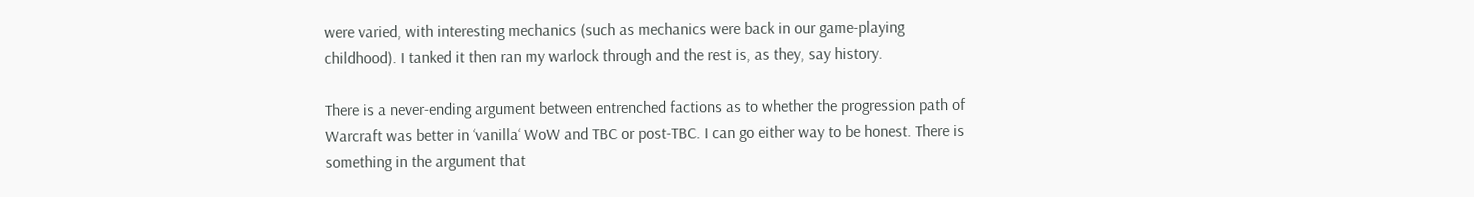were varied, with interesting mechanics (such as mechanics were back in our game-playing childhood). I tanked it then ran my warlock through and the rest is, as they, say history.

There is a never-ending argument between entrenched factions as to whether the progression path of Warcraft was better in ‘vanilla‘ WoW and TBC or post-TBC. I can go either way to be honest. There is something in the argument that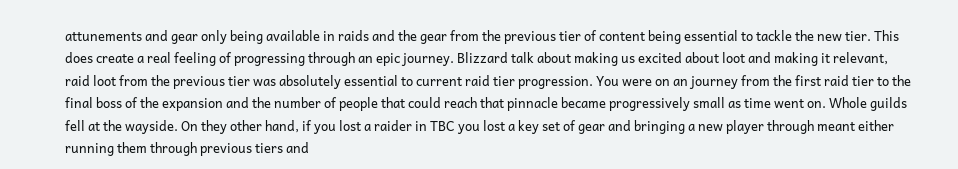attunements and gear only being available in raids and the gear from the previous tier of content being essential to tackle the new tier. This does create a real feeling of progressing through an epic journey. Blizzard talk about making us excited about loot and making it relevant, raid loot from the previous tier was absolutely essential to current raid tier progression. You were on an journey from the first raid tier to the final boss of the expansion and the number of people that could reach that pinnacle became progressively small as time went on. Whole guilds fell at the wayside. On they other hand, if you lost a raider in TBC you lost a key set of gear and bringing a new player through meant either running them through previous tiers and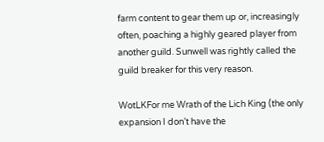farm content to gear them up or, increasingly often, poaching a highly geared player from another guild. Sunwell was rightly called the guild breaker for this very reason.

WotLKFor me Wrath of the Lich King (the only expansion I don’t have the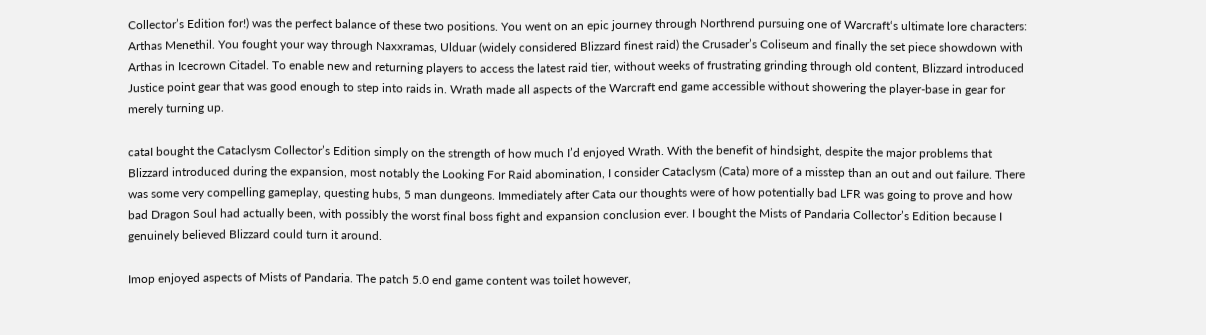Collector’s Edition for!) was the perfect balance of these two positions. You went on an epic journey through Northrend pursuing one of Warcraft‘s ultimate lore characters: Arthas Menethil. You fought your way through Naxxramas, Ulduar (widely considered Blizzard finest raid) the Crusader’s Coliseum and finally the set piece showdown with Arthas in Icecrown Citadel. To enable new and returning players to access the latest raid tier, without weeks of frustrating grinding through old content, Blizzard introduced Justice point gear that was good enough to step into raids in. Wrath made all aspects of the Warcraft end game accessible without showering the player-base in gear for merely turning up.

cataI bought the Cataclysm Collector’s Edition simply on the strength of how much I’d enjoyed Wrath. With the benefit of hindsight, despite the major problems that Blizzard introduced during the expansion, most notably the Looking For Raid abomination, I consider Cataclysm (Cata) more of a misstep than an out and out failure. There was some very compelling gameplay, questing hubs, 5 man dungeons. Immediately after Cata our thoughts were of how potentially bad LFR was going to prove and how bad Dragon Soul had actually been, with possibly the worst final boss fight and expansion conclusion ever. I bought the Mists of Pandaria Collector’s Edition because I genuinely believed Blizzard could turn it around.

Imop enjoyed aspects of Mists of Pandaria. The patch 5.0 end game content was toilet however,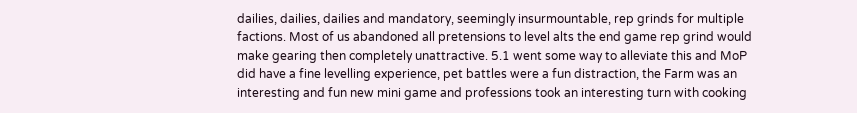dailies, dailies, dailies and mandatory, seemingly insurmountable, rep grinds for multiple factions. Most of us abandoned all pretensions to level alts the end game rep grind would make gearing then completely unattractive. 5.1 went some way to alleviate this and MoP did have a fine levelling experience, pet battles were a fun distraction, the Farm was an interesting and fun new mini game and professions took an interesting turn with cooking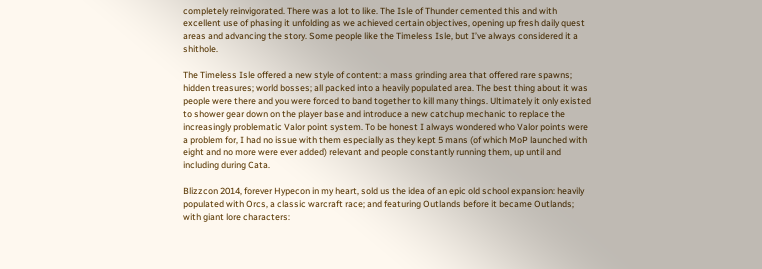completely reinvigorated. There was a lot to like. The Isle of Thunder cemented this and with excellent use of phasing it unfolding as we achieved certain objectives, opening up fresh daily quest areas and advancing the story. Some people like the Timeless Isle, but I’ve always considered it a shithole.

The Timeless Isle offered a new style of content: a mass grinding area that offered rare spawns; hidden treasures; world bosses; all packed into a heavily populated area. The best thing about it was people were there and you were forced to band together to kill many things. Ultimately it only existed to shower gear down on the player base and introduce a new catchup mechanic to replace the increasingly problematic Valor point system. To be honest I always wondered who Valor points were a problem for, I had no issue with them especially as they kept 5 mans (of which MoP launched with eight and no more were ever added) relevant and people constantly running them, up until and including during Cata.

Blizzcon 2014, forever Hypecon in my heart, sold us the idea of an epic old school expansion: heavily populated with Orcs, a classic warcraft race; and featuring Outlands before it became Outlands; with giant lore characters: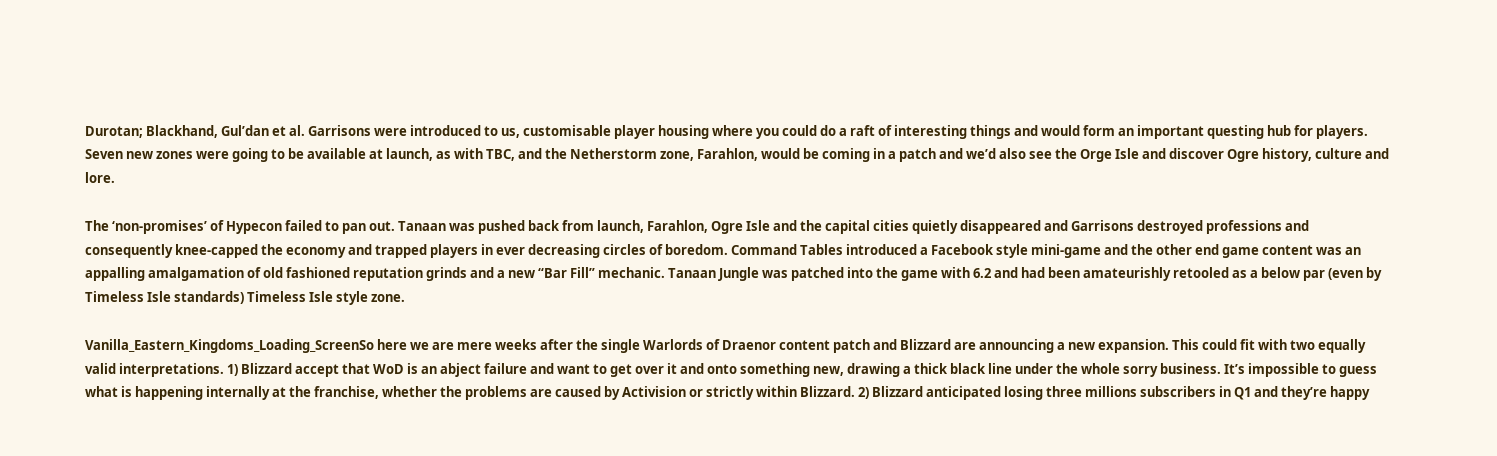Durotan; Blackhand, Gul’dan et al. Garrisons were introduced to us, customisable player housing where you could do a raft of interesting things and would form an important questing hub for players. Seven new zones were going to be available at launch, as with TBC, and the Netherstorm zone, Farahlon, would be coming in a patch and we’d also see the Orge Isle and discover Ogre history, culture and lore.

The ‘non-promises’ of Hypecon failed to pan out. Tanaan was pushed back from launch, Farahlon, Ogre Isle and the capital cities quietly disappeared and Garrisons destroyed professions and consequently knee-capped the economy and trapped players in ever decreasing circles of boredom. Command Tables introduced a Facebook style mini-game and the other end game content was an appalling amalgamation of old fashioned reputation grinds and a new “Bar Fill” mechanic. Tanaan Jungle was patched into the game with 6.2 and had been amateurishly retooled as a below par (even by Timeless Isle standards) Timeless Isle style zone.

Vanilla_Eastern_Kingdoms_Loading_ScreenSo here we are mere weeks after the single Warlords of Draenor content patch and Blizzard are announcing a new expansion. This could fit with two equally valid interpretations. 1) Blizzard accept that WoD is an abject failure and want to get over it and onto something new, drawing a thick black line under the whole sorry business. It’s impossible to guess what is happening internally at the franchise, whether the problems are caused by Activision or strictly within Blizzard. 2) Blizzard anticipated losing three millions subscribers in Q1 and they’re happy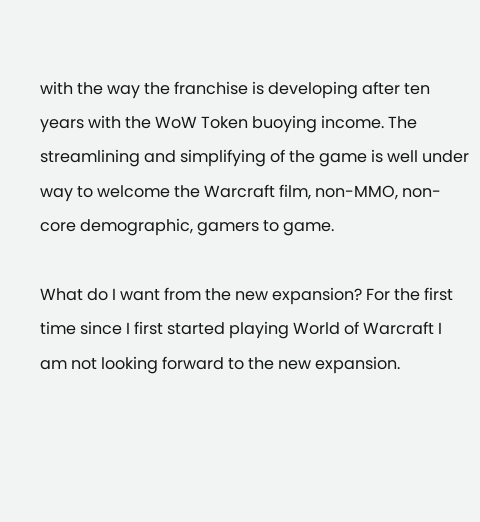with the way the franchise is developing after ten years with the WoW Token buoying income. The streamlining and simplifying of the game is well under way to welcome the Warcraft film, non-MMO, non-core demographic, gamers to game.

What do I want from the new expansion? For the first time since I first started playing World of Warcraft I am not looking forward to the new expansion.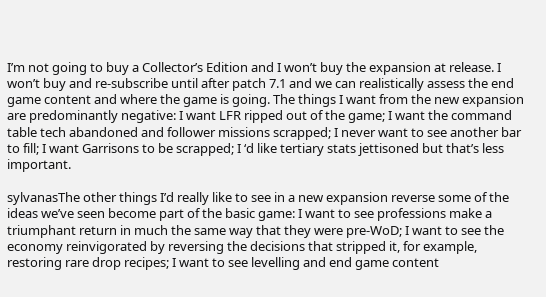I’m not going to buy a Collector’s Edition and I won’t buy the expansion at release. I won’t buy and re-subscribe until after patch 7.1 and we can realistically assess the end game content and where the game is going. The things I want from the new expansion are predominantly negative: I want LFR ripped out of the game; I want the command table tech abandoned and follower missions scrapped; I never want to see another bar to fill; I want Garrisons to be scrapped; I ‘d like tertiary stats jettisoned but that’s less important.

sylvanasThe other things I’d really like to see in a new expansion reverse some of the ideas we’ve seen become part of the basic game: I want to see professions make a triumphant return in much the same way that they were pre-WoD; I want to see the economy reinvigorated by reversing the decisions that stripped it, for example, restoring rare drop recipes; I want to see levelling and end game content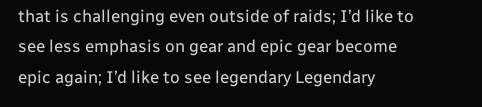that is challenging even outside of raids; I’d like to see less emphasis on gear and epic gear become epic again; I’d like to see legendary Legendary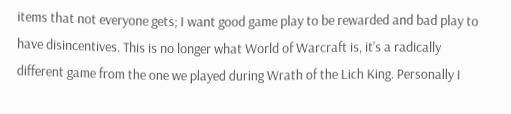items that not everyone gets; I want good game play to be rewarded and bad play to have disincentives. This is no longer what World of Warcraft is, it’s a radically different game from the one we played during Wrath of the Lich King. Personally I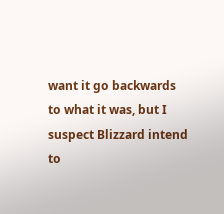want it go backwards to what it was, but I suspect Blizzard intend to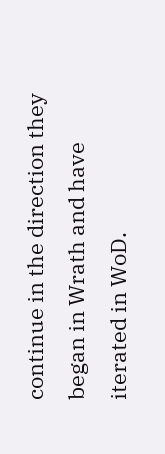continue in the direction they began in Wrath and have iterated in WoD.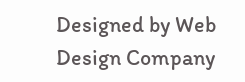Designed by Web Design Company